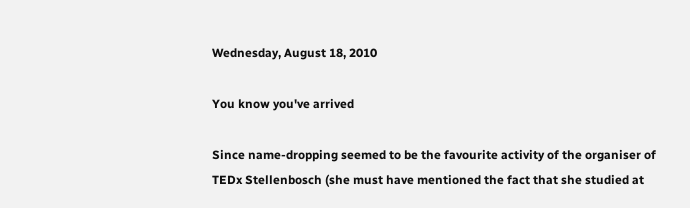Wednesday, August 18, 2010

You know you've arrived

Since name-dropping seemed to be the favourite activity of the organiser of TEDx Stellenbosch (she must have mentioned the fact that she studied at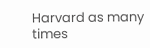Harvard as many times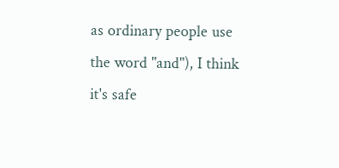as ordinary people use the word "and"), I think it's safe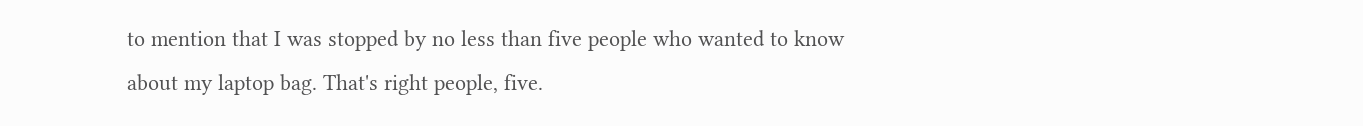to mention that I was stopped by no less than five people who wanted to know about my laptop bag. That's right people, five.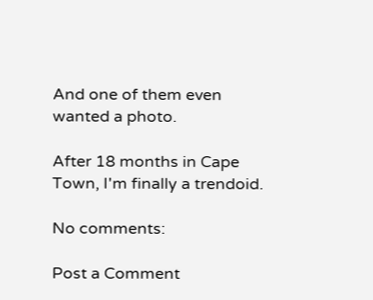And one of them even wanted a photo.

After 18 months in Cape Town, I'm finally a trendoid.

No comments:

Post a Comment